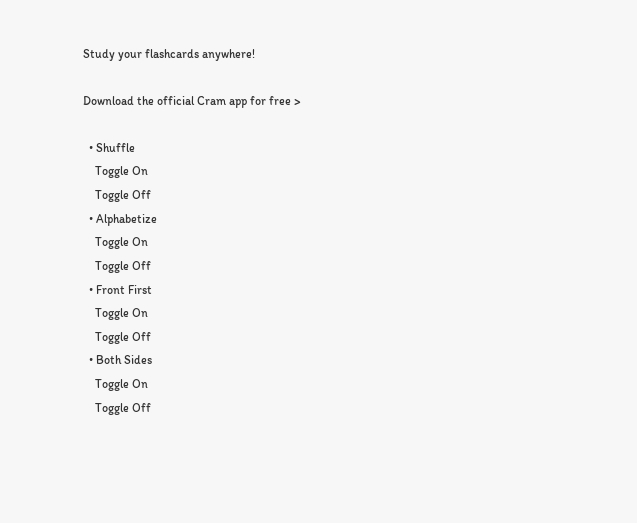Study your flashcards anywhere!

Download the official Cram app for free >

  • Shuffle
    Toggle On
    Toggle Off
  • Alphabetize
    Toggle On
    Toggle Off
  • Front First
    Toggle On
    Toggle Off
  • Both Sides
    Toggle On
    Toggle Off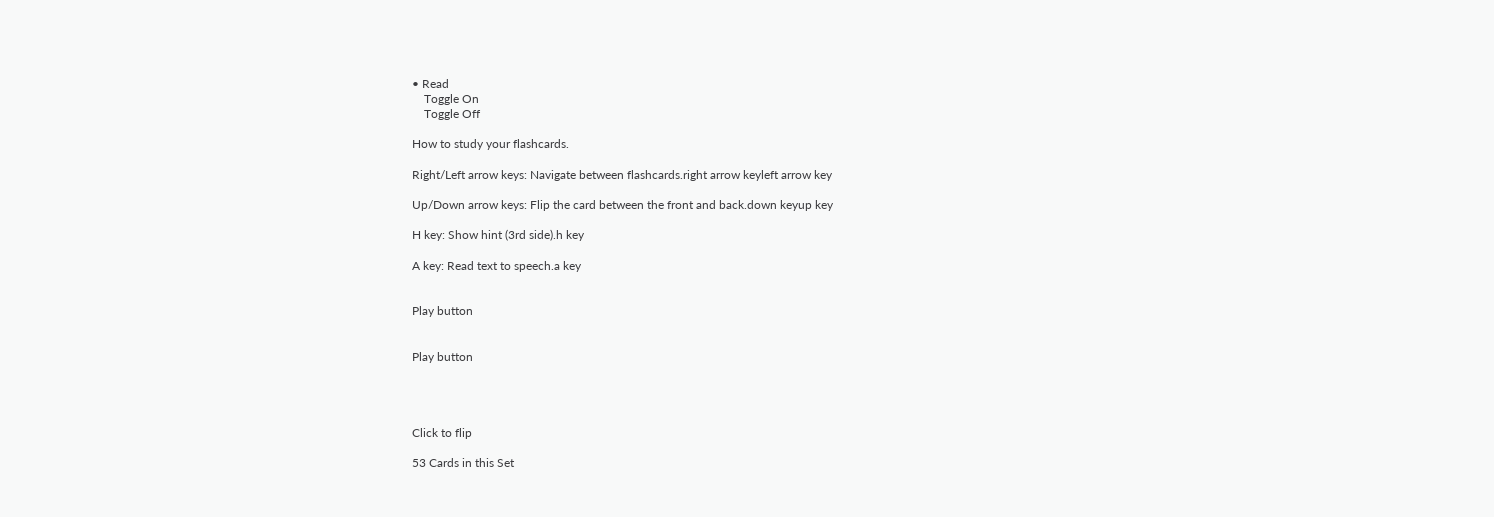• Read
    Toggle On
    Toggle Off

How to study your flashcards.

Right/Left arrow keys: Navigate between flashcards.right arrow keyleft arrow key

Up/Down arrow keys: Flip the card between the front and back.down keyup key

H key: Show hint (3rd side).h key

A key: Read text to speech.a key


Play button


Play button




Click to flip

53 Cards in this Set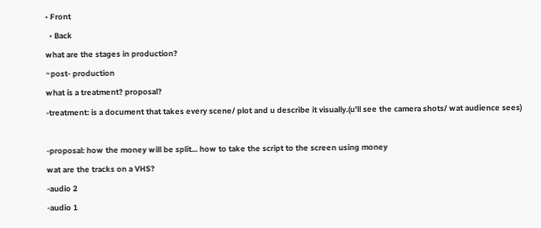• Front
  • Back
what are the stages in production?
~post- production
what is a treatment? proposal?
-treatment: is a document that takes every scene/ plot and u describe it visually.(u'll see the camera shots/ wat audience sees)

-proposal: how the money will be split... how to take the script to the screen using money
wat are the tracks on a VHS?
-audio 2
-audio 1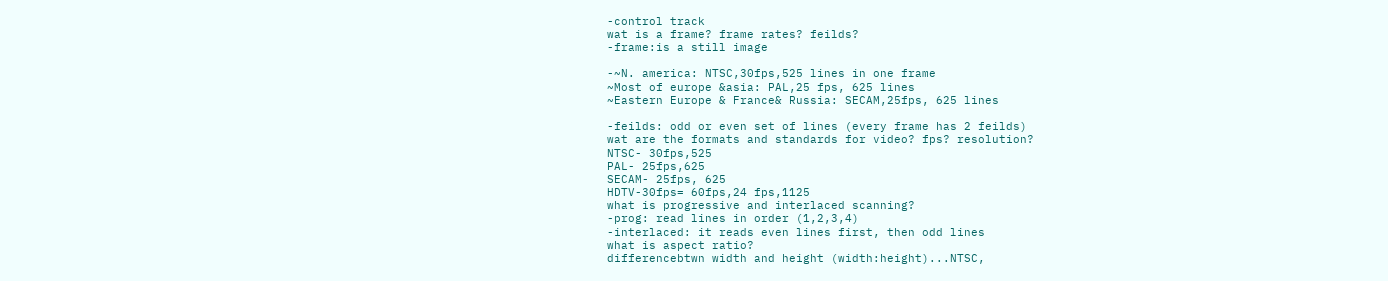-control track
wat is a frame? frame rates? feilds?
-frame:is a still image

-~N. america: NTSC,30fps,525 lines in one frame
~Most of europe &asia: PAL,25 fps, 625 lines
~Eastern Europe & France& Russia: SECAM,25fps, 625 lines

-feilds: odd or even set of lines (every frame has 2 feilds)
wat are the formats and standards for video? fps? resolution?
NTSC- 30fps,525
PAL- 25fps,625
SECAM- 25fps, 625
HDTV-30fps= 60fps,24 fps,1125
what is progressive and interlaced scanning?
-prog: read lines in order (1,2,3,4)
-interlaced: it reads even lines first, then odd lines
what is aspect ratio?
differencebtwn width and height (width:height)...NTSC,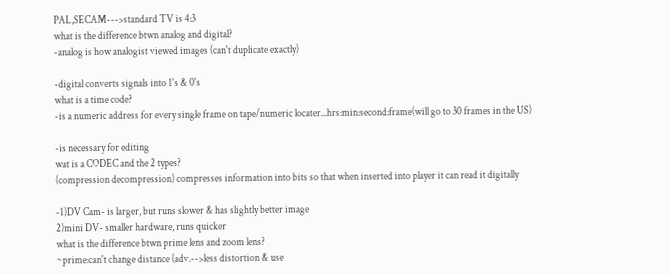PAL,SECAM--->standard TV is 4:3
what is the difference btwn analog and digital?
-analog is how analogist viewed images (can't duplicate exactly)

-digital converts signals into 1's & 0's
what is a time code?
-is a numeric address for every single frame on tape/numeric locater...hrs:min:second:frame(will go to 30 frames in the US)

-is necessary for editing
wat is a CODEC and the 2 types?
(compression decompression) compresses information into bits so that when inserted into player it can read it digitally

-1)DV Cam- is larger, but runs slower & has slightly better image
2)mini DV- smaller hardware, runs quicker
what is the difference btwn prime lens and zoom lens?
~prime:can't change distance (adv.-->less distortion & use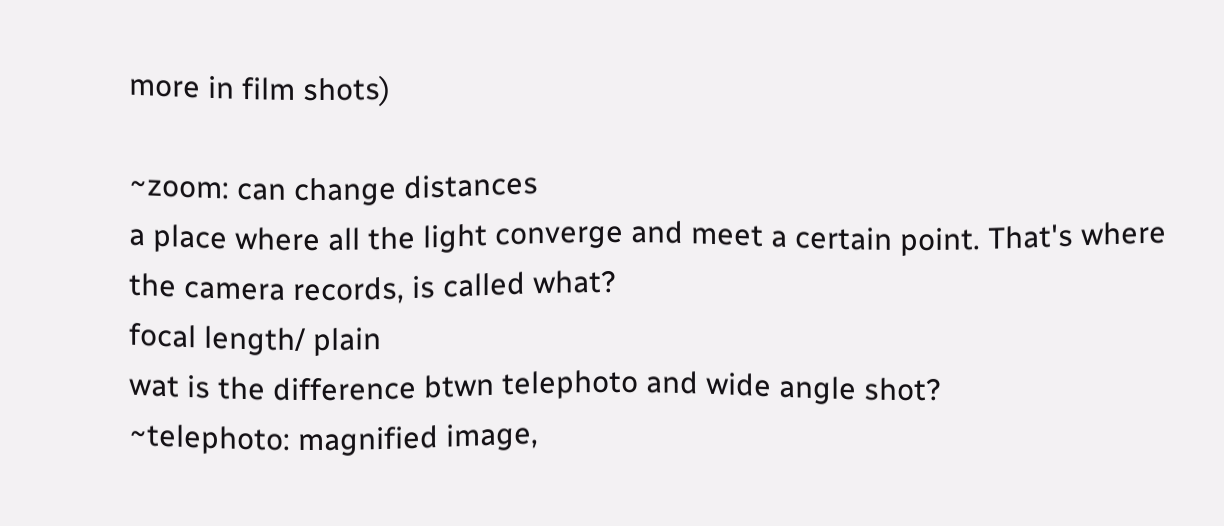more in film shots)

~zoom: can change distances
a place where all the light converge and meet a certain point. That's where the camera records, is called what?
focal length/ plain
wat is the difference btwn telephoto and wide angle shot?
~telephoto: magnified image,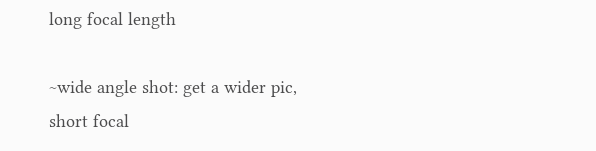long focal length

~wide angle shot: get a wider pic, short focal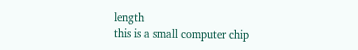length
this is a small computer chip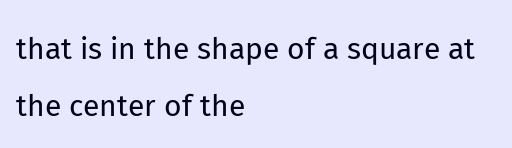that is in the shape of a square at the center of the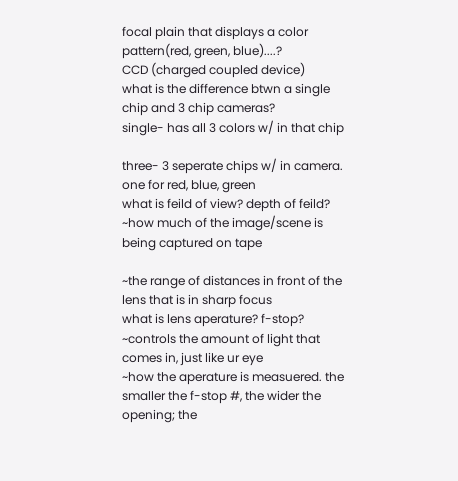focal plain that displays a color pattern(red, green, blue)....?
CCD (charged coupled device)
what is the difference btwn a single chip and 3 chip cameras?
single- has all 3 colors w/ in that chip

three- 3 seperate chips w/ in camera. one for red, blue, green
what is feild of view? depth of feild?
~how much of the image/scene is being captured on tape

~the range of distances in front of the lens that is in sharp focus
what is lens aperature? f-stop?
~controls the amount of light that comes in, just like ur eye
~how the aperature is measuered. the smaller the f-stop #, the wider the opening; the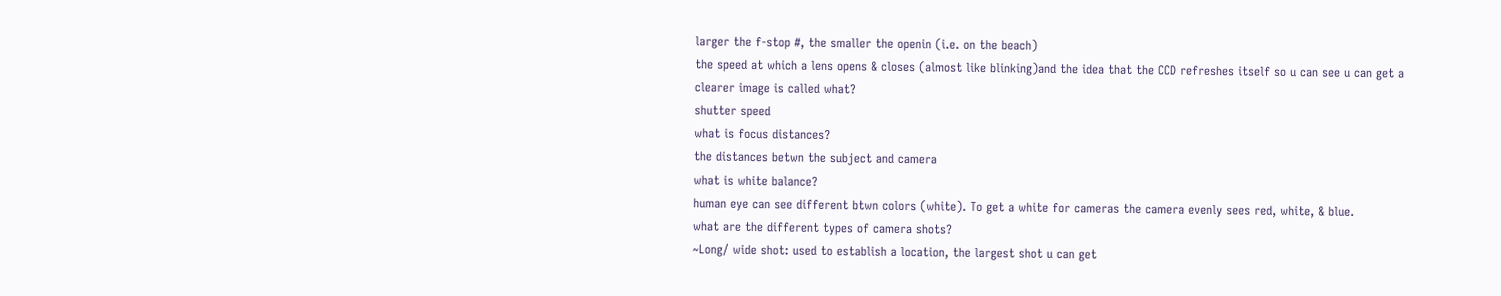larger the f-stop #, the smaller the openin (i.e. on the beach)
the speed at which a lens opens & closes (almost like blinking)and the idea that the CCD refreshes itself so u can see u can get a clearer image is called what?
shutter speed
what is focus distances?
the distances betwn the subject and camera
what is white balance?
human eye can see different btwn colors (white). To get a white for cameras the camera evenly sees red, white, & blue.
what are the different types of camera shots?
~Long/ wide shot: used to establish a location, the largest shot u can get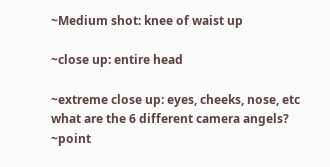~Medium shot: knee of waist up

~close up: entire head

~extreme close up: eyes, cheeks, nose, etc
what are the 6 different camera angels?
~point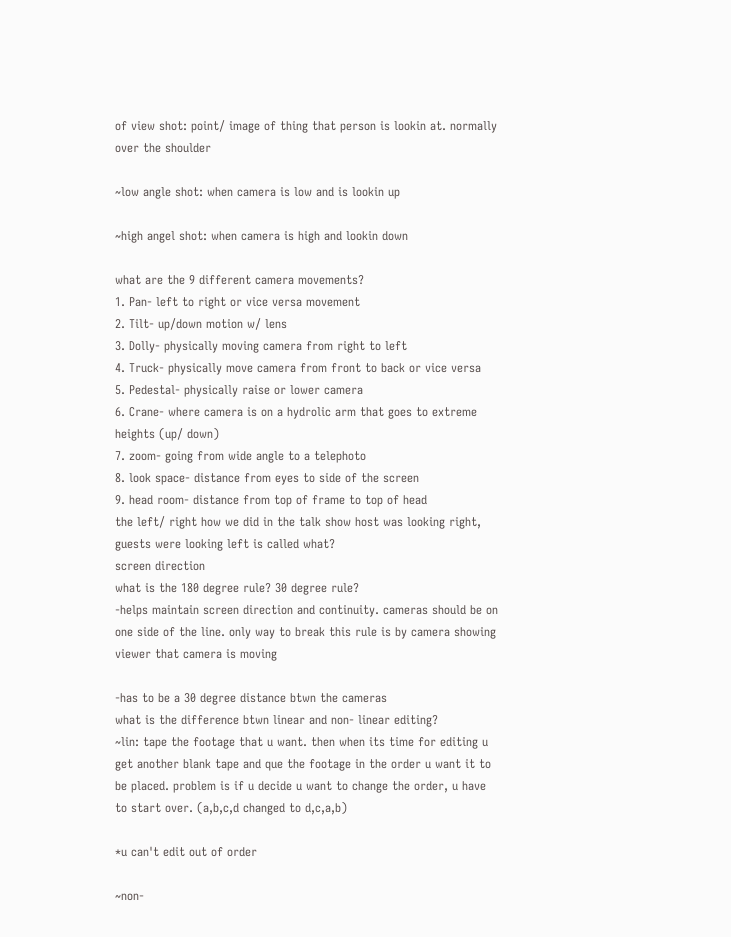of view shot: point/ image of thing that person is lookin at. normally over the shoulder

~low angle shot: when camera is low and is lookin up

~high angel shot: when camera is high and lookin down

what are the 9 different camera movements?
1. Pan- left to right or vice versa movement
2. Tilt- up/down motion w/ lens
3. Dolly- physically moving camera from right to left
4. Truck- physically move camera from front to back or vice versa
5. Pedestal- physically raise or lower camera
6. Crane- where camera is on a hydrolic arm that goes to extreme heights (up/ down)
7. zoom- going from wide angle to a telephoto
8. look space- distance from eyes to side of the screen
9. head room- distance from top of frame to top of head
the left/ right how we did in the talk show host was looking right, guests were looking left is called what?
screen direction
what is the 180 degree rule? 30 degree rule?
-helps maintain screen direction and continuity. cameras should be on one side of the line. only way to break this rule is by camera showing viewer that camera is moving

-has to be a 30 degree distance btwn the cameras
what is the difference btwn linear and non- linear editing?
~lin: tape the footage that u want. then when its time for editing u get another blank tape and que the footage in the order u want it to be placed. problem is if u decide u want to change the order, u have to start over. (a,b,c,d changed to d,c,a,b)

*u can't edit out of order

~non-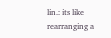lin.: its like rearranging a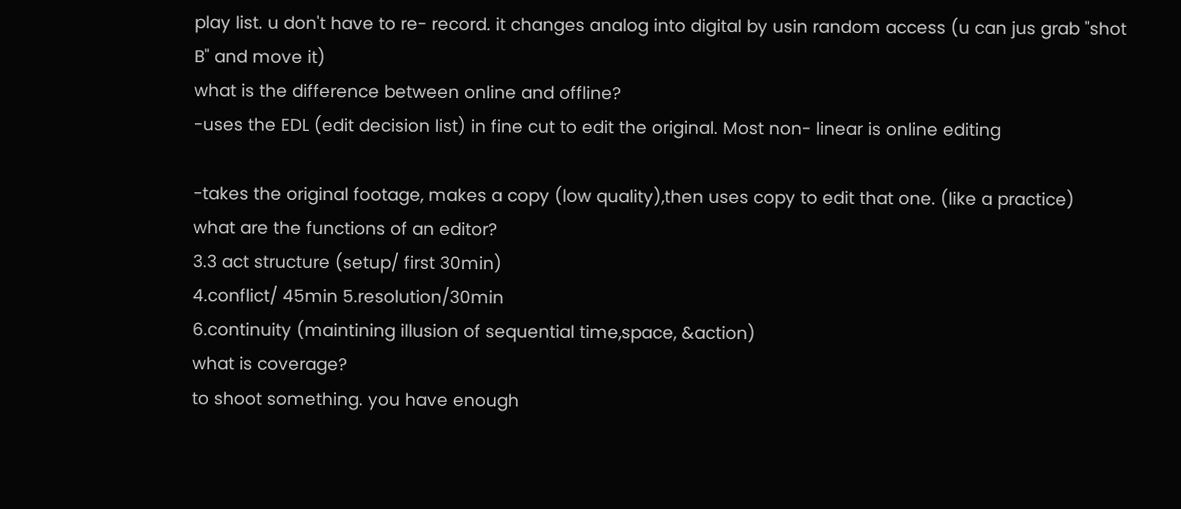play list. u don't have to re- record. it changes analog into digital by usin random access (u can jus grab "shot B" and move it)
what is the difference between online and offline?
-uses the EDL (edit decision list) in fine cut to edit the original. Most non- linear is online editing

-takes the original footage, makes a copy (low quality),then uses copy to edit that one. (like a practice)
what are the functions of an editor?
3.3 act structure (setup/ first 30min)
4.conflict/ 45min 5.resolution/30min
6.continuity (maintining illusion of sequential time,space, &action)
what is coverage?
to shoot something. you have enough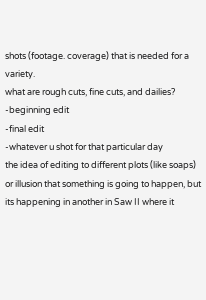shots (footage. coverage) that is needed for a variety.
what are rough cuts, fine cuts, and dailies?
-beginning edit
-final edit
-whatever u shot for that particular day
the idea of editing to different plots (like soaps) or illusion that something is going to happen, but its happening in another in Saw II where it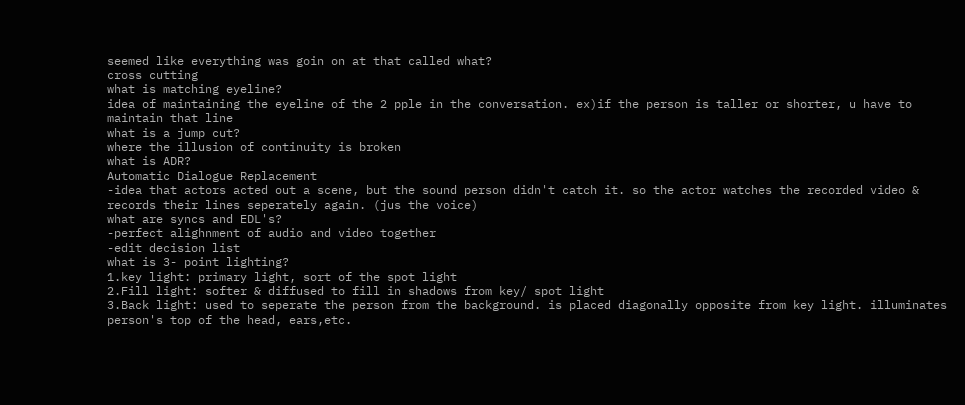seemed like everything was goin on at that called what?
cross cutting
what is matching eyeline?
idea of maintaining the eyeline of the 2 pple in the conversation. ex)if the person is taller or shorter, u have to maintain that line
what is a jump cut?
where the illusion of continuity is broken
what is ADR?
Automatic Dialogue Replacement
-idea that actors acted out a scene, but the sound person didn't catch it. so the actor watches the recorded video & records their lines seperately again. (jus the voice)
what are syncs and EDL's?
-perfect alighnment of audio and video together
-edit decision list
what is 3- point lighting?
1.key light: primary light, sort of the spot light
2.Fill light: softer & diffused to fill in shadows from key/ spot light
3.Back light: used to seperate the person from the background. is placed diagonally opposite from key light. illuminates person's top of the head, ears,etc.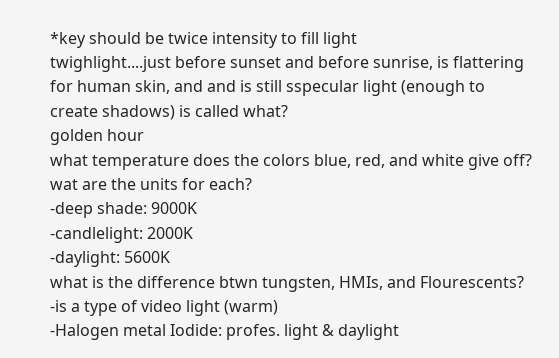*key should be twice intensity to fill light
twighlight....just before sunset and before sunrise, is flattering for human skin, and and is still sspecular light (enough to create shadows) is called what?
golden hour
what temperature does the colors blue, red, and white give off? wat are the units for each?
-deep shade: 9000K
-candlelight: 2000K
-daylight: 5600K
what is the difference btwn tungsten, HMIs, and Flourescents?
-is a type of video light (warm)
-Halogen metal Iodide: profes. light & daylight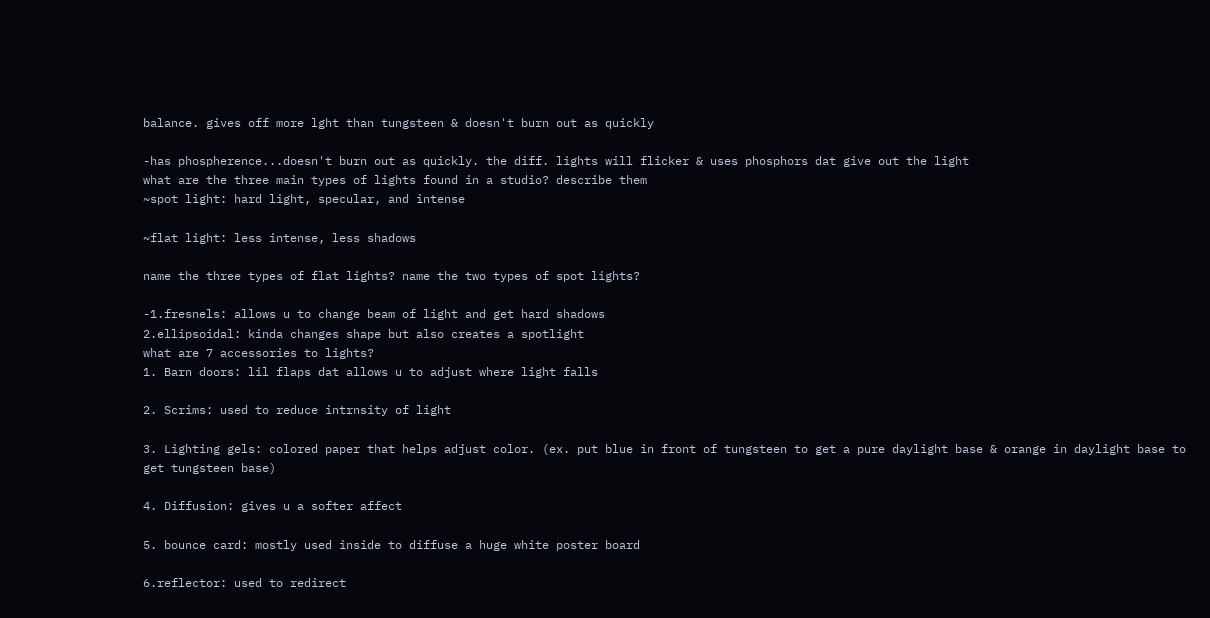balance. gives off more lght than tungsteen & doesn't burn out as quickly

-has phospherence...doesn't burn out as quickly. the diff. lights will flicker & uses phosphors dat give out the light
what are the three main types of lights found in a studio? describe them
~spot light: hard light, specular, and intense

~flat light: less intense, less shadows

name the three types of flat lights? name the two types of spot lights?

-1.fresnels: allows u to change beam of light and get hard shadows
2.ellipsoidal: kinda changes shape but also creates a spotlight
what are 7 accessories to lights?
1. Barn doors: lil flaps dat allows u to adjust where light falls

2. Scrims: used to reduce intrnsity of light

3. Lighting gels: colored paper that helps adjust color. (ex. put blue in front of tungsteen to get a pure daylight base & orange in daylight base to get tungsteen base)

4. Diffusion: gives u a softer affect

5. bounce card: mostly used inside to diffuse a huge white poster board

6.reflector: used to redirect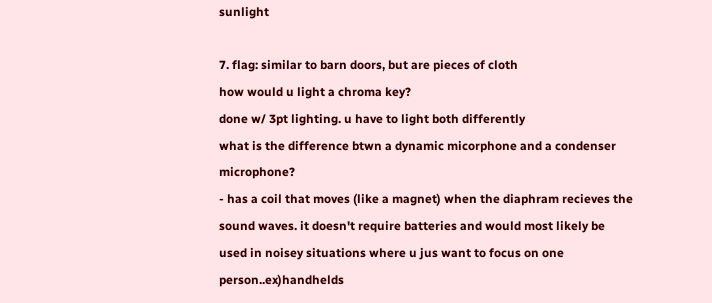sunlight

7. flag: similar to barn doors, but are pieces of cloth
how would u light a chroma key?
done w/ 3pt lighting. u have to light both differently
what is the difference btwn a dynamic micorphone and a condenser microphone?
- has a coil that moves (like a magnet) when the diaphram recieves the sound waves. it doesn't require batteries and would most likely be used in noisey situations where u jus want to focus on one person..ex)handhelds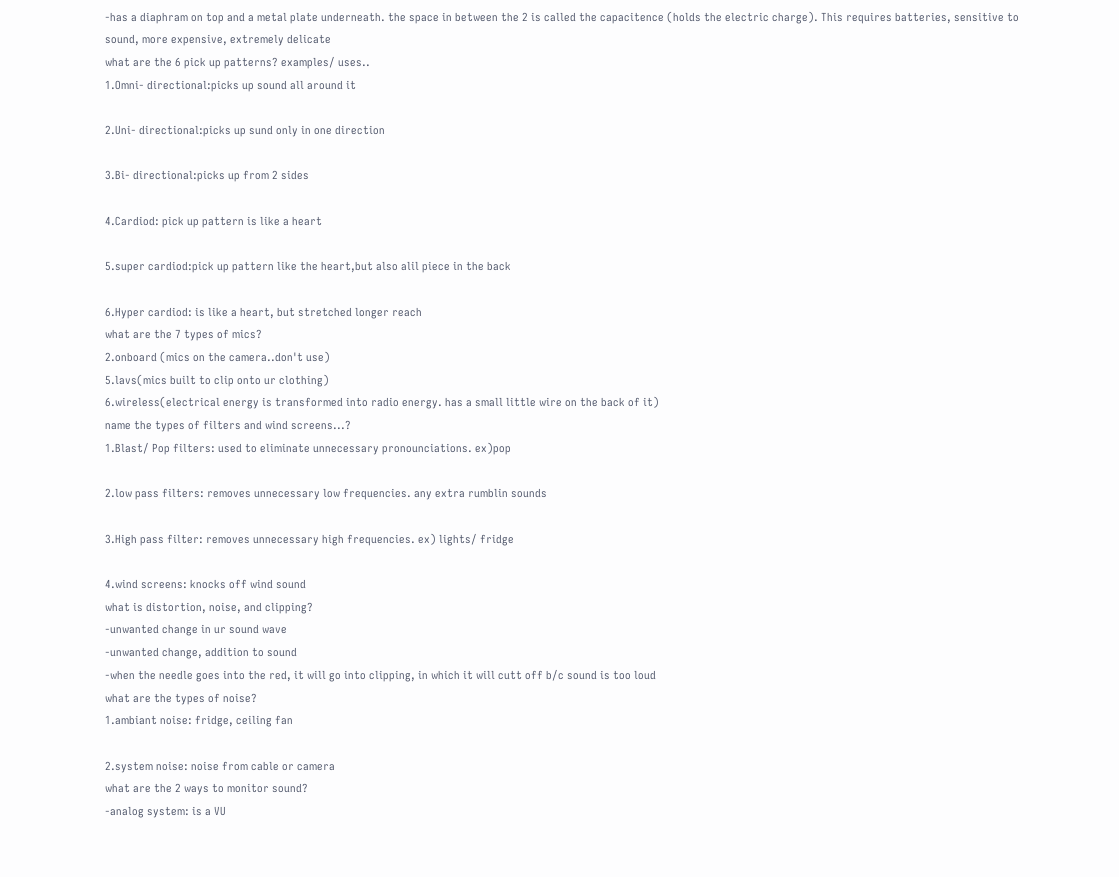-has a diaphram on top and a metal plate underneath. the space in between the 2 is called the capacitence (holds the electric charge). This requires batteries, sensitive to sound, more expensive, extremely delicate
what are the 6 pick up patterns? examples/ uses..
1.Omni- directional:picks up sound all around it

2.Uni- directional:picks up sund only in one direction

3.Bi- directional:picks up from 2 sides

4.Cardiod: pick up pattern is like a heart

5.super cardiod:pick up pattern like the heart,but also alil piece in the back

6.Hyper cardiod: is like a heart, but stretched longer reach
what are the 7 types of mics?
2.onboard (mics on the camera..don't use)
5.lavs(mics built to clip onto ur clothing)
6.wireless(electrical energy is transformed into radio energy. has a small little wire on the back of it)
name the types of filters and wind screens...?
1.Blast/ Pop filters: used to eliminate unnecessary pronounciations. ex)pop

2.low pass filters: removes unnecessary low frequencies. any extra rumblin sounds

3.High pass filter: removes unnecessary high frequencies. ex) lights/ fridge

4.wind screens: knocks off wind sound
what is distortion, noise, and clipping?
-unwanted change in ur sound wave
-unwanted change, addition to sound
-when the needle goes into the red, it will go into clipping, in which it will cutt off b/c sound is too loud
what are the types of noise?
1.ambiant noise: fridge, ceiling fan

2.system noise: noise from cable or camera
what are the 2 ways to monitor sound?
-analog system: is a VU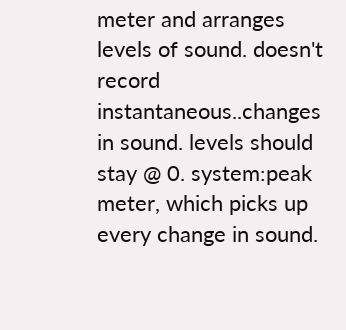meter and arranges levels of sound. doesn't record instantaneous..changes in sound. levels should stay @ 0. system:peak meter, which picks up every change in sound.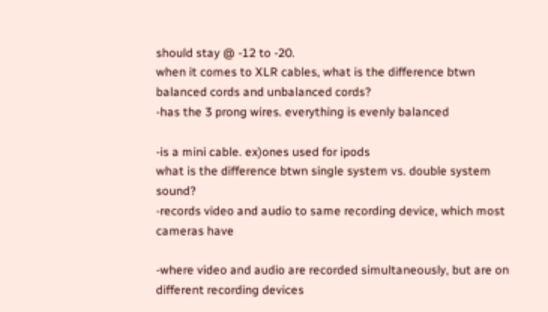should stay @ -12 to -20.
when it comes to XLR cables, what is the difference btwn balanced cords and unbalanced cords?
-has the 3 prong wires. everything is evenly balanced

-is a mini cable. ex)ones used for ipods
what is the difference btwn single system vs. double system sound?
-records video and audio to same recording device, which most cameras have

-where video and audio are recorded simultaneously, but are on different recording devices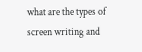what are the types of screen writing and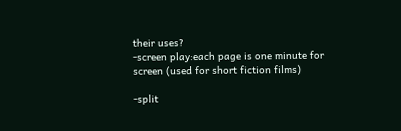their uses?
-screen play:each page is one minute for screen (used for short fiction films)

-split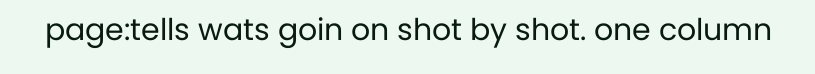page:tells wats goin on shot by shot. one column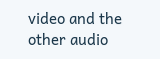video and the other audio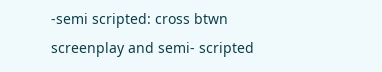-semi scripted: cross btwn screenplay and semi- scripted